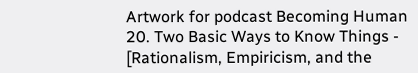Artwork for podcast Becoming Human
20. Two Basic Ways to Know Things - [Rationalism, Empiricism, and the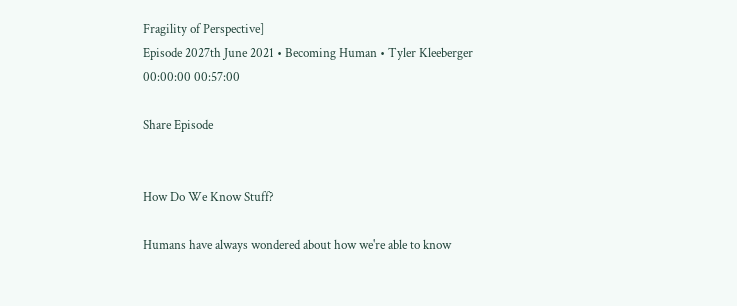Fragility of Perspective]
Episode 2027th June 2021 • Becoming Human • Tyler Kleeberger
00:00:00 00:57:00

Share Episode


How Do We Know Stuff?

Humans have always wondered about how we're able to know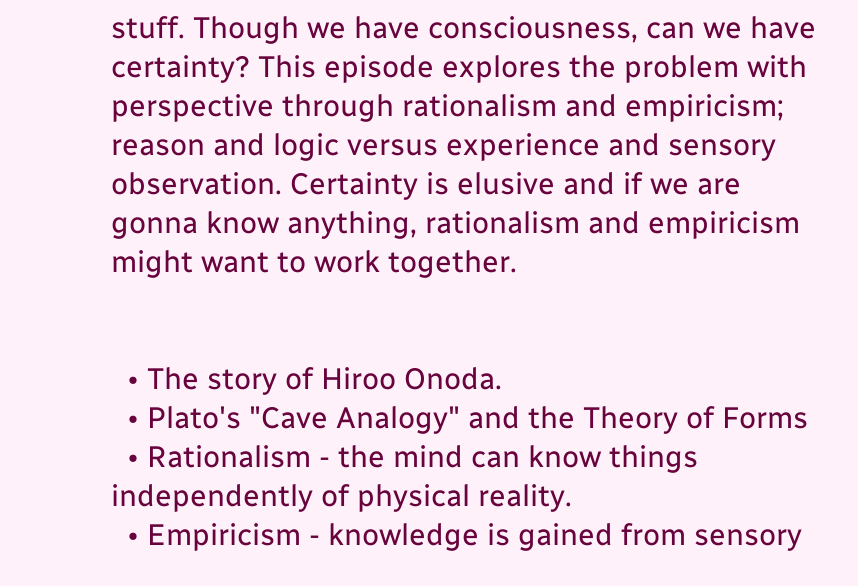stuff. Though we have consciousness, can we have certainty? This episode explores the problem with perspective through rationalism and empiricism; reason and logic versus experience and sensory observation. Certainty is elusive and if we are gonna know anything, rationalism and empiricism might want to work together.


  • The story of Hiroo Onoda.
  • Plato's "Cave Analogy" and the Theory of Forms
  • Rationalism - the mind can know things independently of physical reality.
  • Empiricism - knowledge is gained from sensory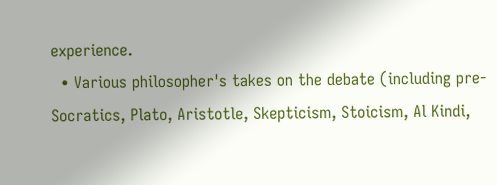experience.
  • Various philosopher's takes on the debate (including pre-Socratics, Plato, Aristotle, Skepticism, Stoicism, Al Kindi,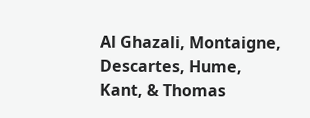Al Ghazali, Montaigne, Descartes, Hume, Kant, & Thomas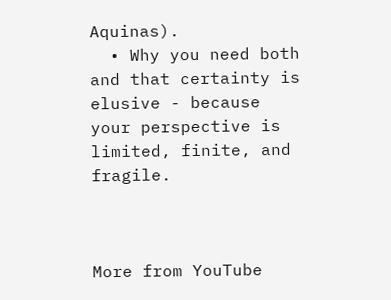Aquinas).
  • Why you need both and that certainty is elusive - because your perspective is limited, finite, and fragile.



More from YouTube